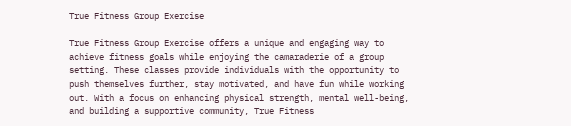True Fitness Group Exercise

True Fitness Group Exercise offers a unique and engaging way to achieve fitness goals while enjoying the camaraderie of a group setting. These classes provide individuals with the opportunity to push themselves further, stay motivated, and have fun while working out. With a focus on enhancing physical strength, mental well-being, and building a supportive community, True Fitness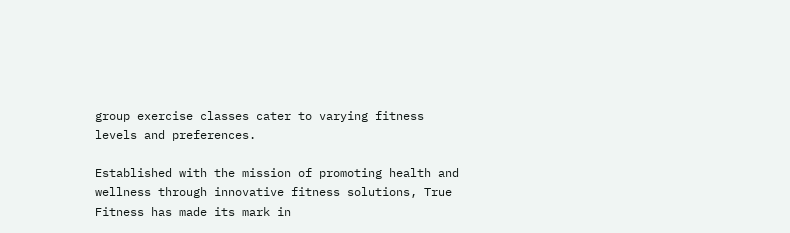group exercise classes cater to varying fitness levels and preferences.

Established with the mission of promoting health and wellness through innovative fitness solutions, True Fitness has made its mark in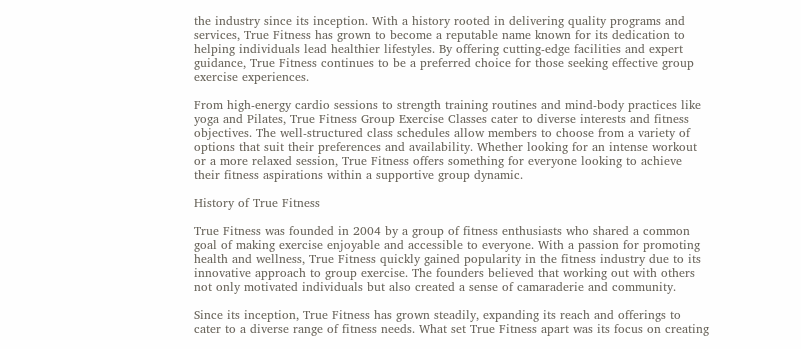the industry since its inception. With a history rooted in delivering quality programs and services, True Fitness has grown to become a reputable name known for its dedication to helping individuals lead healthier lifestyles. By offering cutting-edge facilities and expert guidance, True Fitness continues to be a preferred choice for those seeking effective group exercise experiences.

From high-energy cardio sessions to strength training routines and mind-body practices like yoga and Pilates, True Fitness Group Exercise Classes cater to diverse interests and fitness objectives. The well-structured class schedules allow members to choose from a variety of options that suit their preferences and availability. Whether looking for an intense workout or a more relaxed session, True Fitness offers something for everyone looking to achieve their fitness aspirations within a supportive group dynamic.

History of True Fitness

True Fitness was founded in 2004 by a group of fitness enthusiasts who shared a common goal of making exercise enjoyable and accessible to everyone. With a passion for promoting health and wellness, True Fitness quickly gained popularity in the fitness industry due to its innovative approach to group exercise. The founders believed that working out with others not only motivated individuals but also created a sense of camaraderie and community.

Since its inception, True Fitness has grown steadily, expanding its reach and offerings to cater to a diverse range of fitness needs. What set True Fitness apart was its focus on creating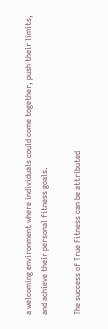a welcoming environment where individuals could come together, push their limits, and achieve their personal fitness goals.

The success of True Fitness can be attributed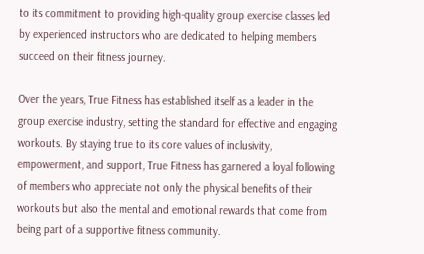to its commitment to providing high-quality group exercise classes led by experienced instructors who are dedicated to helping members succeed on their fitness journey.

Over the years, True Fitness has established itself as a leader in the group exercise industry, setting the standard for effective and engaging workouts. By staying true to its core values of inclusivity, empowerment, and support, True Fitness has garnered a loyal following of members who appreciate not only the physical benefits of their workouts but also the mental and emotional rewards that come from being part of a supportive fitness community.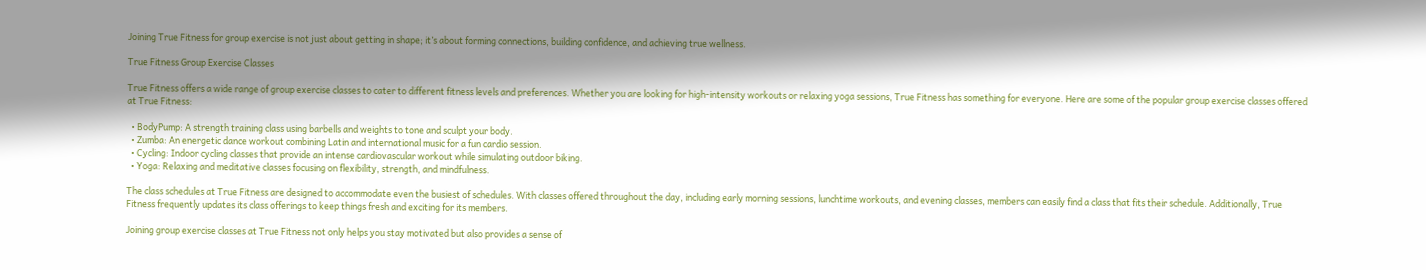Joining True Fitness for group exercise is not just about getting in shape; it’s about forming connections, building confidence, and achieving true wellness.

True Fitness Group Exercise Classes

True Fitness offers a wide range of group exercise classes to cater to different fitness levels and preferences. Whether you are looking for high-intensity workouts or relaxing yoga sessions, True Fitness has something for everyone. Here are some of the popular group exercise classes offered at True Fitness:

  • BodyPump: A strength training class using barbells and weights to tone and sculpt your body.
  • Zumba: An energetic dance workout combining Latin and international music for a fun cardio session.
  • Cycling: Indoor cycling classes that provide an intense cardiovascular workout while simulating outdoor biking.
  • Yoga: Relaxing and meditative classes focusing on flexibility, strength, and mindfulness.

The class schedules at True Fitness are designed to accommodate even the busiest of schedules. With classes offered throughout the day, including early morning sessions, lunchtime workouts, and evening classes, members can easily find a class that fits their schedule. Additionally, True Fitness frequently updates its class offerings to keep things fresh and exciting for its members.

Joining group exercise classes at True Fitness not only helps you stay motivated but also provides a sense of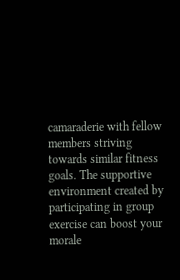camaraderie with fellow members striving towards similar fitness goals. The supportive environment created by participating in group exercise can boost your morale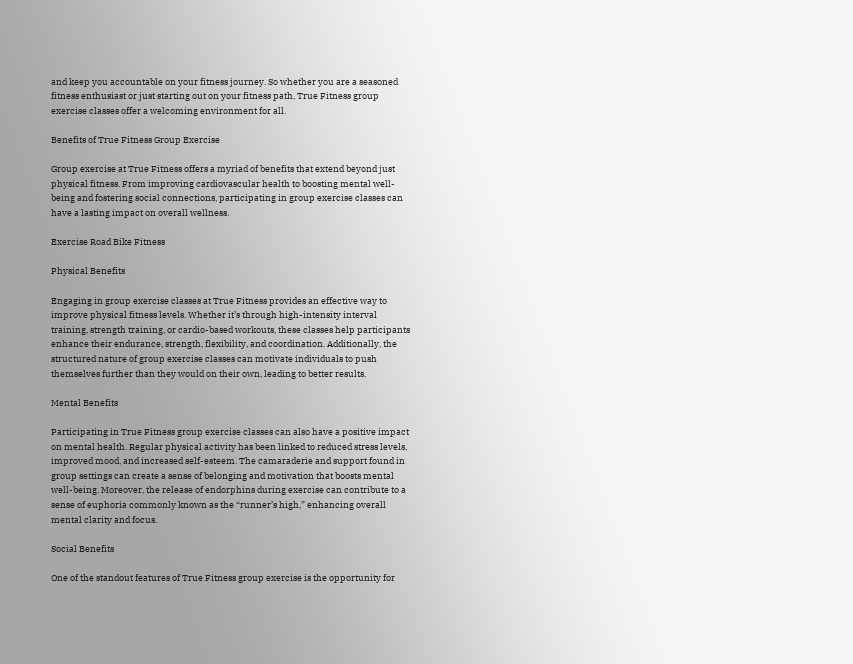and keep you accountable on your fitness journey. So whether you are a seasoned fitness enthusiast or just starting out on your fitness path, True Fitness group exercise classes offer a welcoming environment for all.

Benefits of True Fitness Group Exercise

Group exercise at True Fitness offers a myriad of benefits that extend beyond just physical fitness. From improving cardiovascular health to boosting mental well-being and fostering social connections, participating in group exercise classes can have a lasting impact on overall wellness.

Exercise Road Bike Fitness

Physical Benefits

Engaging in group exercise classes at True Fitness provides an effective way to improve physical fitness levels. Whether it’s through high-intensity interval training, strength training, or cardio-based workouts, these classes help participants enhance their endurance, strength, flexibility, and coordination. Additionally, the structured nature of group exercise classes can motivate individuals to push themselves further than they would on their own, leading to better results.

Mental Benefits

Participating in True Fitness group exercise classes can also have a positive impact on mental health. Regular physical activity has been linked to reduced stress levels, improved mood, and increased self-esteem. The camaraderie and support found in group settings can create a sense of belonging and motivation that boosts mental well-being. Moreover, the release of endorphins during exercise can contribute to a sense of euphoria commonly known as the “runner’s high,” enhancing overall mental clarity and focus.

Social Benefits

One of the standout features of True Fitness group exercise is the opportunity for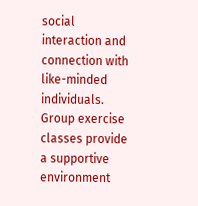social interaction and connection with like-minded individuals. Group exercise classes provide a supportive environment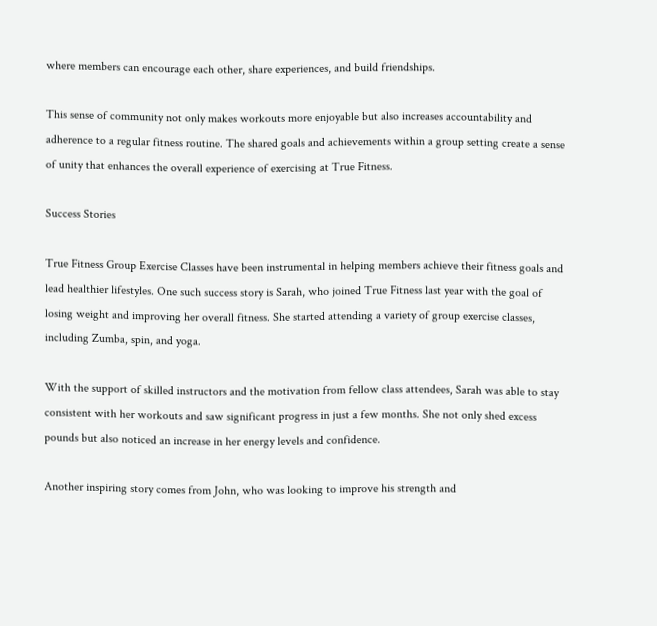where members can encourage each other, share experiences, and build friendships.

This sense of community not only makes workouts more enjoyable but also increases accountability and adherence to a regular fitness routine. The shared goals and achievements within a group setting create a sense of unity that enhances the overall experience of exercising at True Fitness.

Success Stories

True Fitness Group Exercise Classes have been instrumental in helping members achieve their fitness goals and lead healthier lifestyles. One such success story is Sarah, who joined True Fitness last year with the goal of losing weight and improving her overall fitness. She started attending a variety of group exercise classes, including Zumba, spin, and yoga.

With the support of skilled instructors and the motivation from fellow class attendees, Sarah was able to stay consistent with her workouts and saw significant progress in just a few months. She not only shed excess pounds but also noticed an increase in her energy levels and confidence.

Another inspiring story comes from John, who was looking to improve his strength and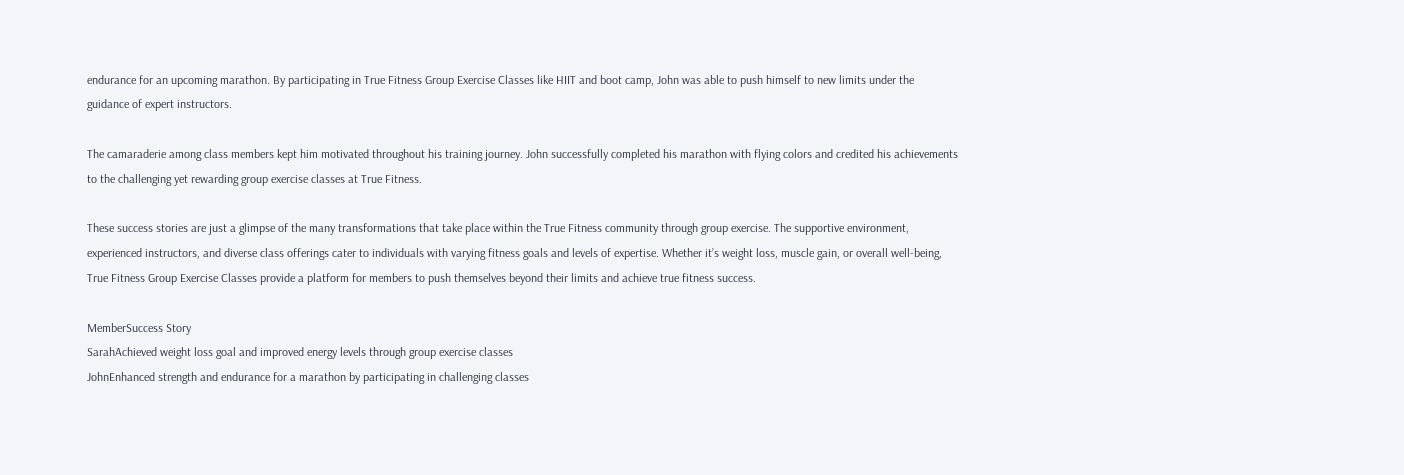endurance for an upcoming marathon. By participating in True Fitness Group Exercise Classes like HIIT and boot camp, John was able to push himself to new limits under the guidance of expert instructors.

The camaraderie among class members kept him motivated throughout his training journey. John successfully completed his marathon with flying colors and credited his achievements to the challenging yet rewarding group exercise classes at True Fitness.

These success stories are just a glimpse of the many transformations that take place within the True Fitness community through group exercise. The supportive environment, experienced instructors, and diverse class offerings cater to individuals with varying fitness goals and levels of expertise. Whether it’s weight loss, muscle gain, or overall well-being, True Fitness Group Exercise Classes provide a platform for members to push themselves beyond their limits and achieve true fitness success.

MemberSuccess Story
SarahAchieved weight loss goal and improved energy levels through group exercise classes
JohnEnhanced strength and endurance for a marathon by participating in challenging classes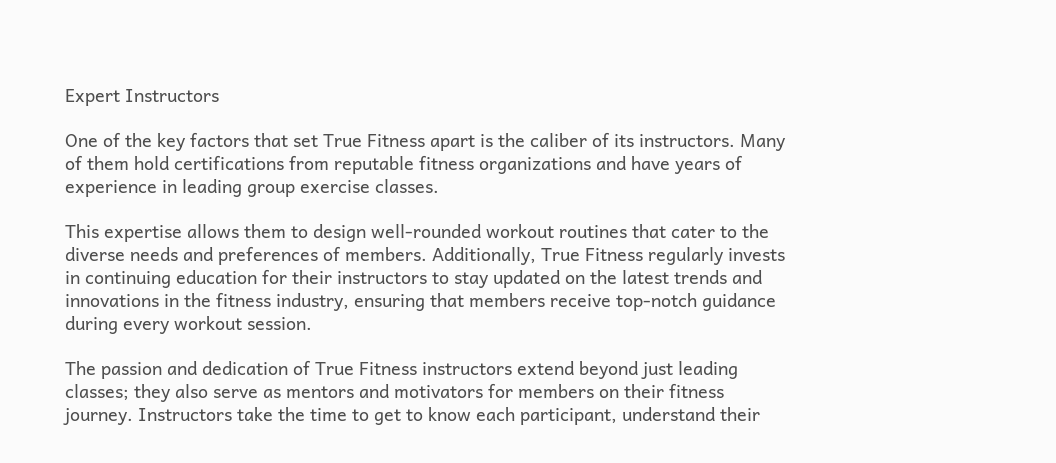Expert Instructors

One of the key factors that set True Fitness apart is the caliber of its instructors. Many of them hold certifications from reputable fitness organizations and have years of experience in leading group exercise classes.

This expertise allows them to design well-rounded workout routines that cater to the diverse needs and preferences of members. Additionally, True Fitness regularly invests in continuing education for their instructors to stay updated on the latest trends and innovations in the fitness industry, ensuring that members receive top-notch guidance during every workout session.

The passion and dedication of True Fitness instructors extend beyond just leading classes; they also serve as mentors and motivators for members on their fitness journey. Instructors take the time to get to know each participant, understand their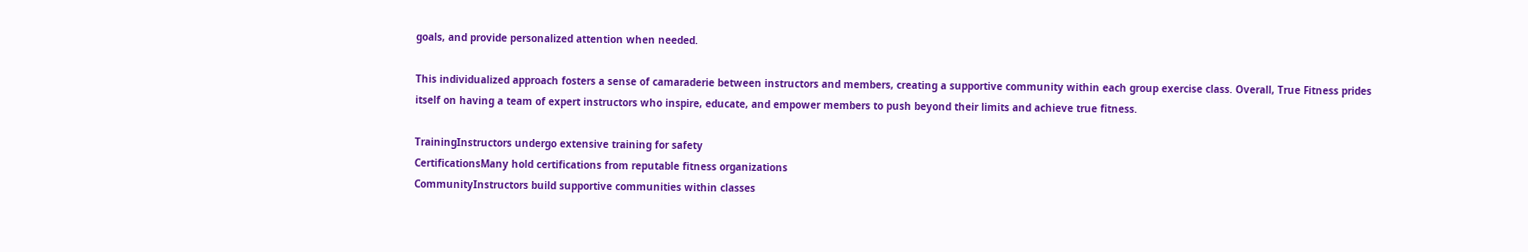goals, and provide personalized attention when needed.

This individualized approach fosters a sense of camaraderie between instructors and members, creating a supportive community within each group exercise class. Overall, True Fitness prides itself on having a team of expert instructors who inspire, educate, and empower members to push beyond their limits and achieve true fitness.

TrainingInstructors undergo extensive training for safety
CertificationsMany hold certifications from reputable fitness organizations
CommunityInstructors build supportive communities within classes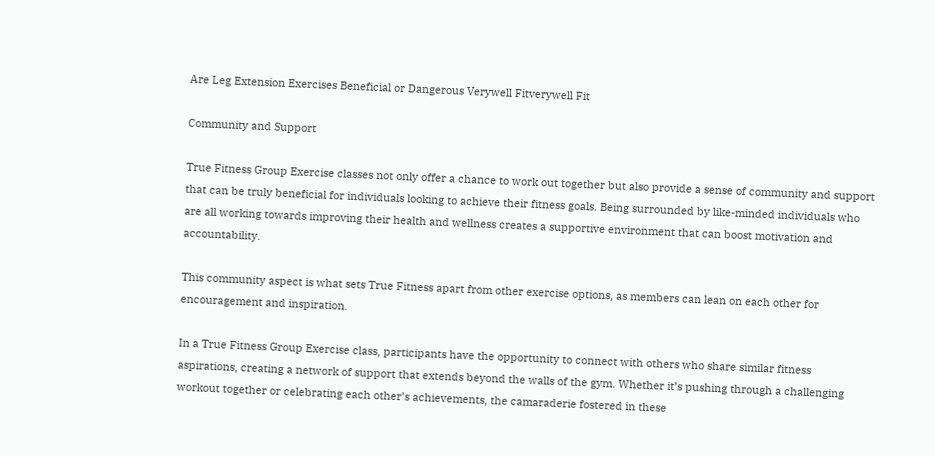Are Leg Extension Exercises Beneficial or Dangerous Verywell Fitverywell Fit

Community and Support

True Fitness Group Exercise classes not only offer a chance to work out together but also provide a sense of community and support that can be truly beneficial for individuals looking to achieve their fitness goals. Being surrounded by like-minded individuals who are all working towards improving their health and wellness creates a supportive environment that can boost motivation and accountability.

This community aspect is what sets True Fitness apart from other exercise options, as members can lean on each other for encouragement and inspiration.

In a True Fitness Group Exercise class, participants have the opportunity to connect with others who share similar fitness aspirations, creating a network of support that extends beyond the walls of the gym. Whether it’s pushing through a challenging workout together or celebrating each other’s achievements, the camaraderie fostered in these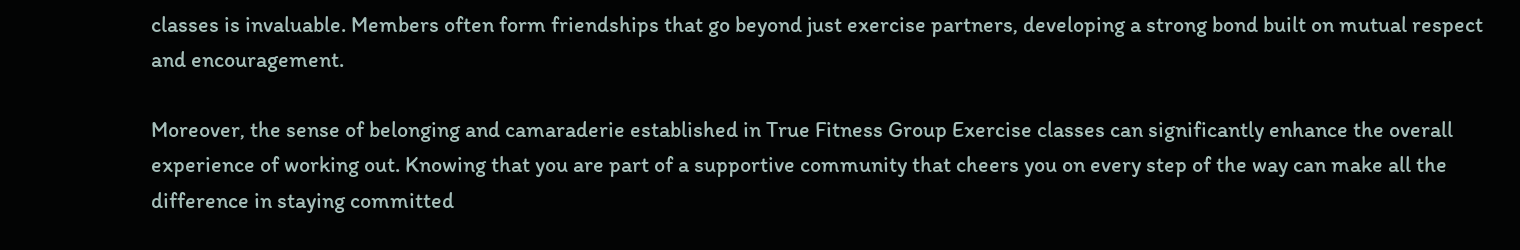classes is invaluable. Members often form friendships that go beyond just exercise partners, developing a strong bond built on mutual respect and encouragement.

Moreover, the sense of belonging and camaraderie established in True Fitness Group Exercise classes can significantly enhance the overall experience of working out. Knowing that you are part of a supportive community that cheers you on every step of the way can make all the difference in staying committed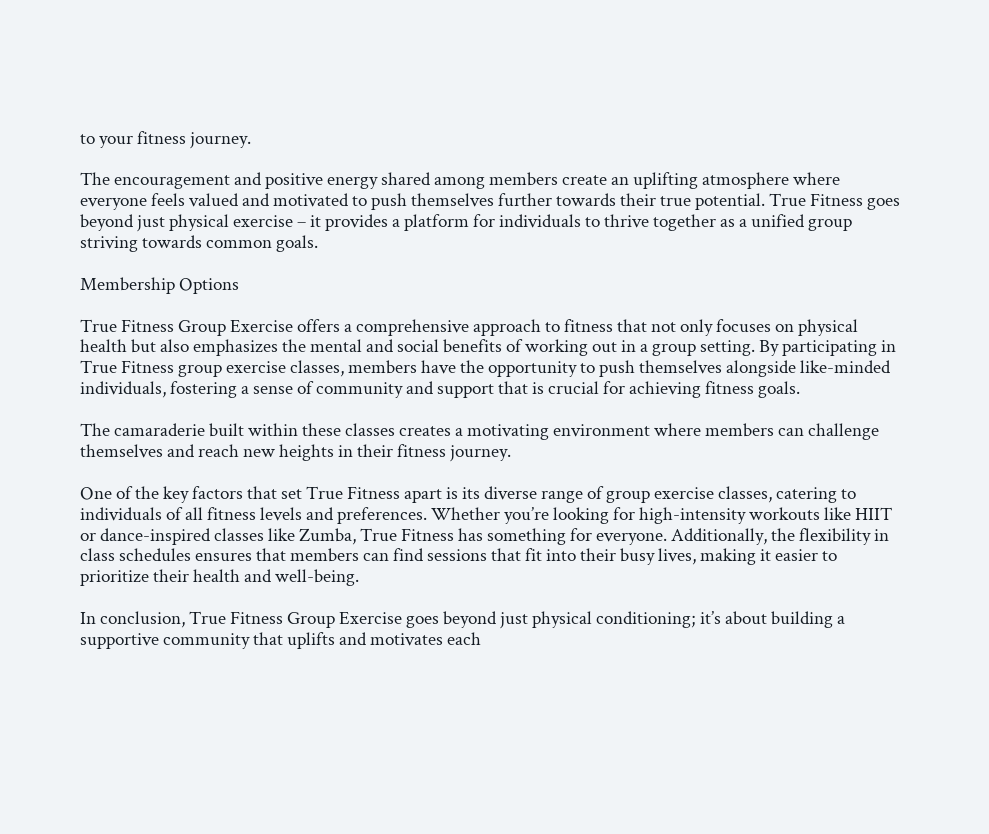to your fitness journey.

The encouragement and positive energy shared among members create an uplifting atmosphere where everyone feels valued and motivated to push themselves further towards their true potential. True Fitness goes beyond just physical exercise – it provides a platform for individuals to thrive together as a unified group striving towards common goals.

Membership Options

True Fitness Group Exercise offers a comprehensive approach to fitness that not only focuses on physical health but also emphasizes the mental and social benefits of working out in a group setting. By participating in True Fitness group exercise classes, members have the opportunity to push themselves alongside like-minded individuals, fostering a sense of community and support that is crucial for achieving fitness goals.

The camaraderie built within these classes creates a motivating environment where members can challenge themselves and reach new heights in their fitness journey.

One of the key factors that set True Fitness apart is its diverse range of group exercise classes, catering to individuals of all fitness levels and preferences. Whether you’re looking for high-intensity workouts like HIIT or dance-inspired classes like Zumba, True Fitness has something for everyone. Additionally, the flexibility in class schedules ensures that members can find sessions that fit into their busy lives, making it easier to prioritize their health and well-being.

In conclusion, True Fitness Group Exercise goes beyond just physical conditioning; it’s about building a supportive community that uplifts and motivates each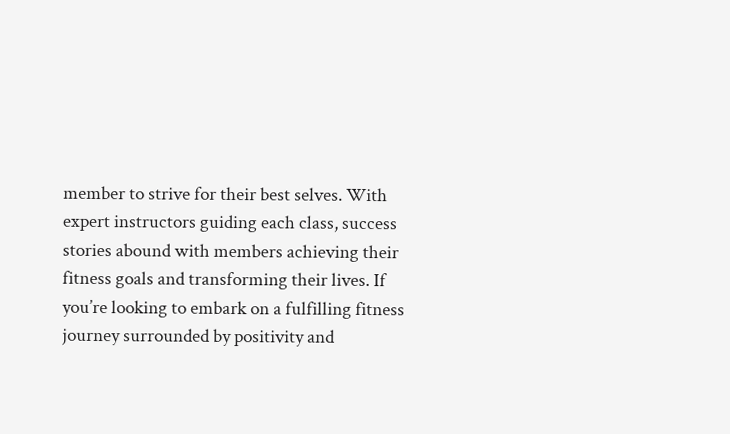member to strive for their best selves. With expert instructors guiding each class, success stories abound with members achieving their fitness goals and transforming their lives. If you’re looking to embark on a fulfilling fitness journey surrounded by positivity and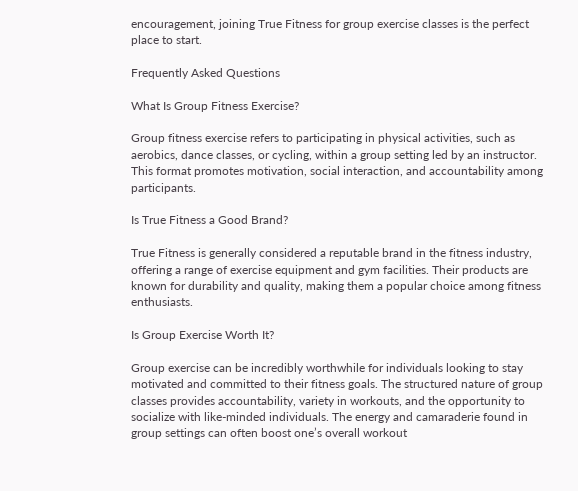encouragement, joining True Fitness for group exercise classes is the perfect place to start.

Frequently Asked Questions

What Is Group Fitness Exercise?

Group fitness exercise refers to participating in physical activities, such as aerobics, dance classes, or cycling, within a group setting led by an instructor. This format promotes motivation, social interaction, and accountability among participants.

Is True Fitness a Good Brand?

True Fitness is generally considered a reputable brand in the fitness industry, offering a range of exercise equipment and gym facilities. Their products are known for durability and quality, making them a popular choice among fitness enthusiasts.

Is Group Exercise Worth It?

Group exercise can be incredibly worthwhile for individuals looking to stay motivated and committed to their fitness goals. The structured nature of group classes provides accountability, variety in workouts, and the opportunity to socialize with like-minded individuals. The energy and camaraderie found in group settings can often boost one’s overall workout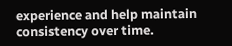experience and help maintain consistency over time.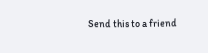Send this to a friend